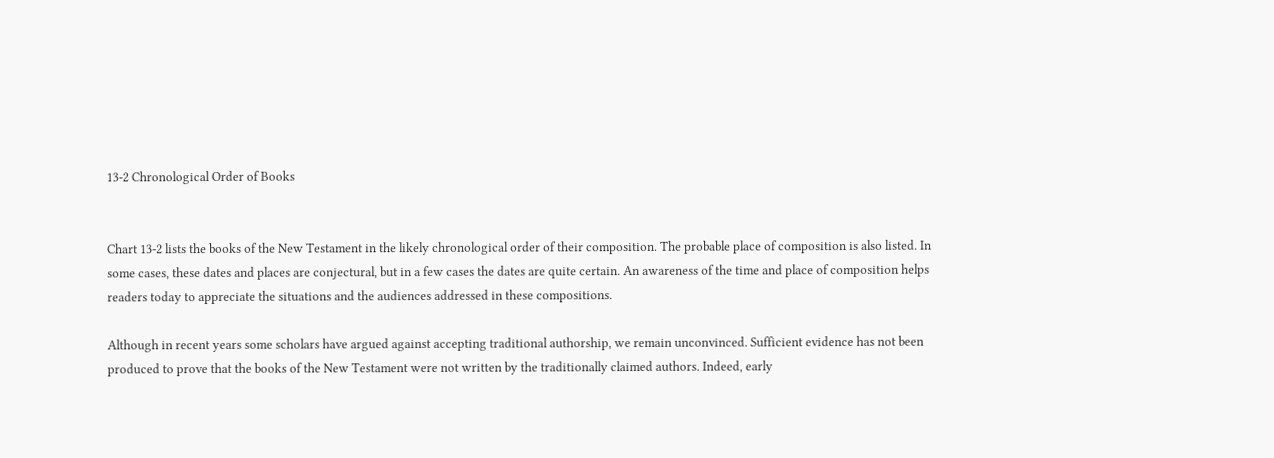13-2 Chronological Order of Books


Chart 13-2 lists the books of the New Testament in the likely chronological order of their composition. The probable place of composition is also listed. In some cases, these dates and places are conjectural, but in a few cases the dates are quite certain. An awareness of the time and place of composition helps readers today to appreciate the situations and the audiences addressed in these compositions.

Although in recent years some scholars have argued against accepting traditional authorship, we remain unconvinced. Sufficient evidence has not been produced to prove that the books of the New Testament were not written by the traditionally claimed authors. Indeed, early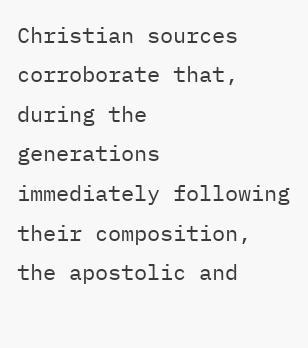Christian sources corroborate that, during the generations immediately following their composition, the apostolic and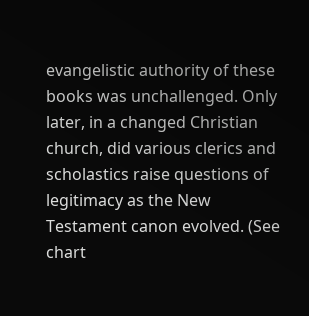evangelistic authority of these books was unchallenged. Only later, in a changed Christian church, did various clerics and scholastics raise questions of legitimacy as the New Testament canon evolved. (See chart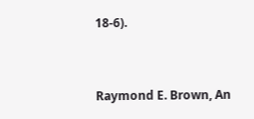18-6).


Raymond E. Brown, An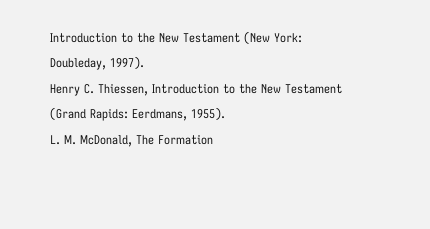Introduction to the New Testament (New York: Doubleday, 1997).
Henry C. Thiessen, Introduction to the New Testament (Grand Rapids: Eerdmans, 1955).
L. M. McDonald, The Formation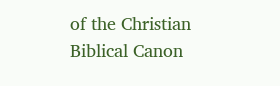of the Christian Biblical Canon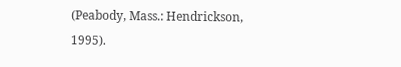(Peabody, Mass.: Hendrickson, 1995).